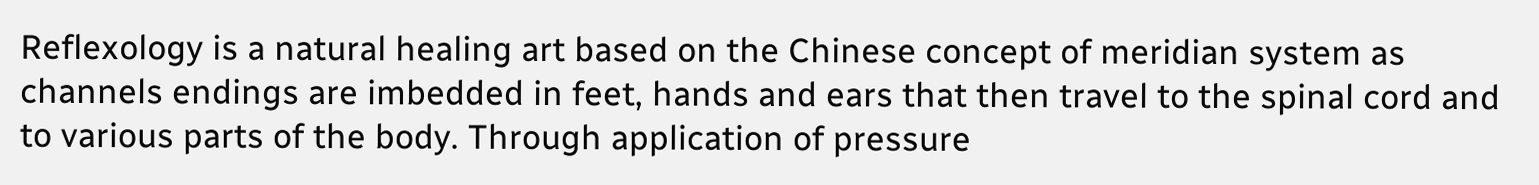Reflexology is a natural healing art based on the Chinese concept of meridian system as channels endings are imbedded in feet, hands and ears that then travel to the spinal cord and to various parts of the body. Through application of pressure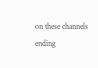on these channels ending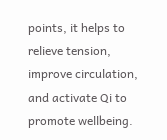points, it helps to relieve tension, improve circulation, and activate Qi to promote wellbeing.